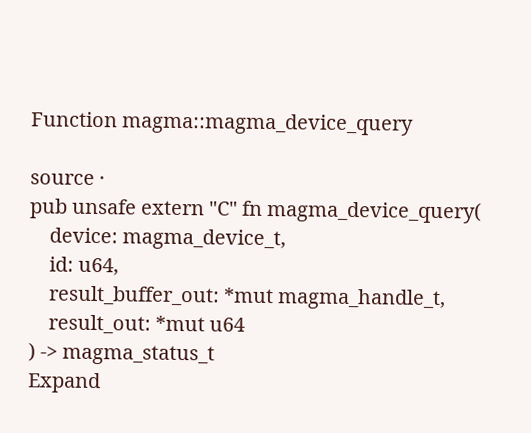Function magma::magma_device_query

source ·
pub unsafe extern "C" fn magma_device_query(
    device: magma_device_t,
    id: u64,
    result_buffer_out: *mut magma_handle_t,
    result_out: *mut u64
) -> magma_status_t
Expand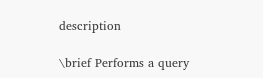description

\brief Performs a query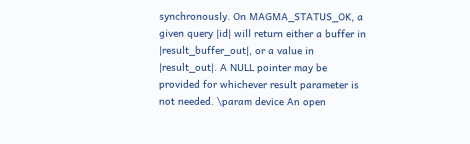synchronously. On MAGMA_STATUS_OK, a given query |id| will return either a buffer in |result_buffer_out|, or a value in |result_out|. A NULL pointer may be provided for whichever result parameter is not needed. \param device An open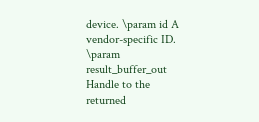device. \param id A vendor-specific ID. \param result_buffer_out Handle to the returned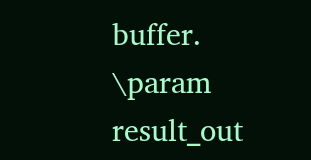buffer. \param result_out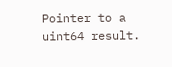Pointer to a uint64 result.